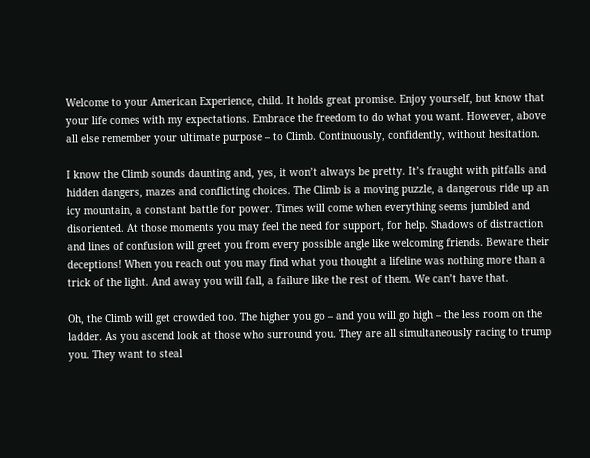Welcome to your American Experience, child. It holds great promise. Enjoy yourself, but know that your life comes with my expectations. Embrace the freedom to do what you want. However, above all else remember your ultimate purpose – to Climb. Continuously, confidently, without hesitation.

I know the Climb sounds daunting and, yes, it won’t always be pretty. It’s fraught with pitfalls and hidden dangers, mazes and conflicting choices. The Climb is a moving puzzle, a dangerous ride up an icy mountain, a constant battle for power. Times will come when everything seems jumbled and disoriented. At those moments you may feel the need for support, for help. Shadows of distraction and lines of confusion will greet you from every possible angle like welcoming friends. Beware their deceptions! When you reach out you may find what you thought a lifeline was nothing more than a trick of the light. And away you will fall, a failure like the rest of them. We can’t have that.

Oh, the Climb will get crowded too. The higher you go – and you will go high – the less room on the ladder. As you ascend look at those who surround you. They are all simultaneously racing to trump you. They want to steal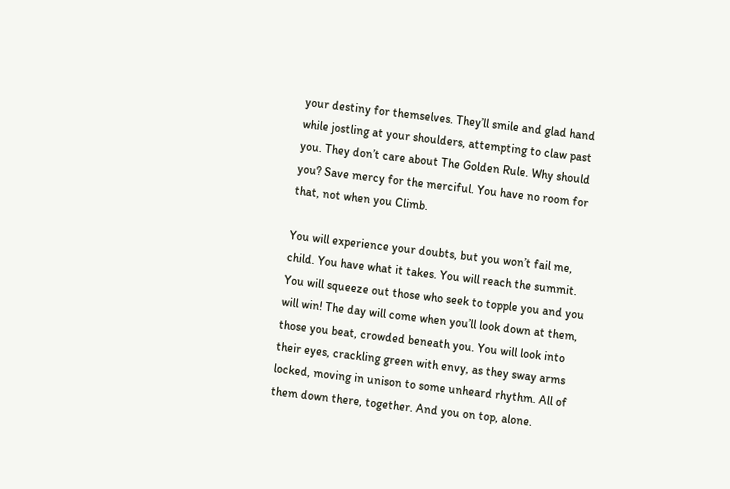your destiny for themselves. They’ll smile and glad hand while jostling at your shoulders, attempting to claw past you. They don’t care about The Golden Rule. Why should you? Save mercy for the merciful. You have no room for that, not when you Climb.

You will experience your doubts, but you won’t fail me, child. You have what it takes. You will reach the summit. You will squeeze out those who seek to topple you and you will win! The day will come when you’ll look down at them, those you beat, crowded beneath you. You will look into their eyes, crackling green with envy, as they sway arms locked, moving in unison to some unheard rhythm. All of them down there, together. And you on top, alone.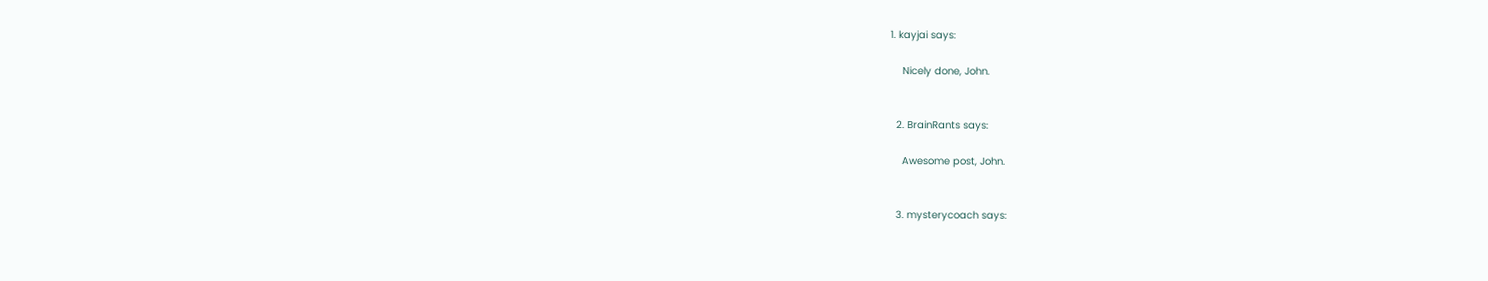1. kayjai says:

    Nicely done, John.


  2. BrainRants says:

    Awesome post, John.


  3. mysterycoach says: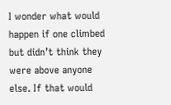I wonder what would happen if one climbed but didn’t think they were above anyone else. If that would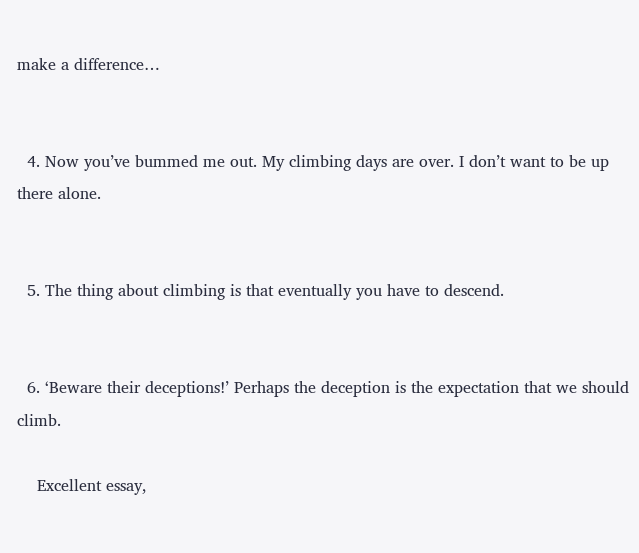make a difference…


  4. Now you’ve bummed me out. My climbing days are over. I don’t want to be up there alone.


  5. The thing about climbing is that eventually you have to descend.


  6. ‘Beware their deceptions!’ Perhaps the deception is the expectation that we should climb.

    Excellent essay,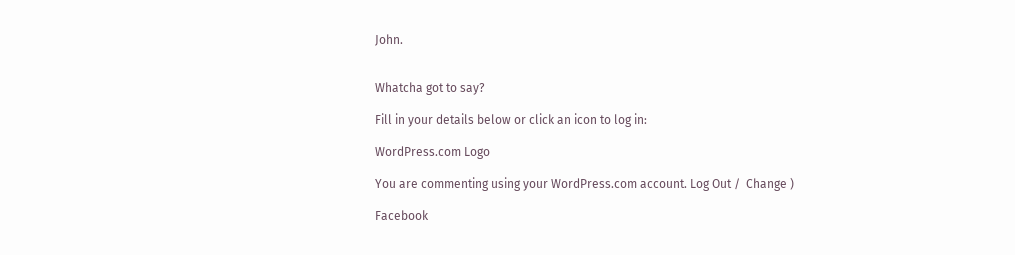John.


Whatcha got to say?

Fill in your details below or click an icon to log in:

WordPress.com Logo

You are commenting using your WordPress.com account. Log Out /  Change )

Facebook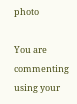photo

You are commenting using your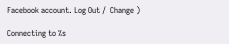Facebook account. Log Out /  Change )

Connecting to %s